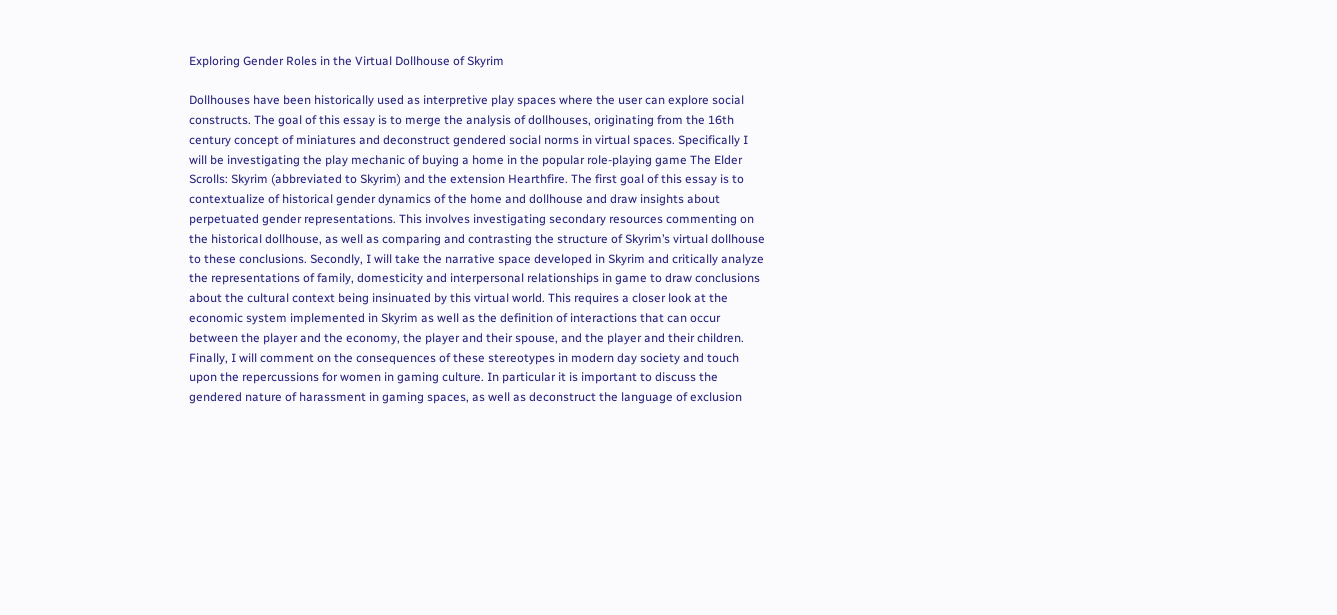Exploring Gender Roles in the Virtual Dollhouse of Skyrim

Dollhouses have been historically used as interpretive play spaces where the user can explore social constructs. The goal of this essay is to merge the analysis of dollhouses, originating from the 16th century concept of miniatures and deconstruct gendered social norms in virtual spaces. Specifically I will be investigating the play mechanic of buying a home in the popular role-playing game The Elder Scrolls: Skyrim (abbreviated to Skyrim) and the extension Hearthfire. The first goal of this essay is to contextualize of historical gender dynamics of the home and dollhouse and draw insights about perpetuated gender representations. This involves investigating secondary resources commenting on the historical dollhouse, as well as comparing and contrasting the structure of Skyrim’s virtual dollhouse to these conclusions. Secondly, I will take the narrative space developed in Skyrim and critically analyze the representations of family, domesticity and interpersonal relationships in game to draw conclusions about the cultural context being insinuated by this virtual world. This requires a closer look at the economic system implemented in Skyrim as well as the definition of interactions that can occur between the player and the economy, the player and their spouse, and the player and their children. Finally, I will comment on the consequences of these stereotypes in modern day society and touch upon the repercussions for women in gaming culture. In particular it is important to discuss the gendered nature of harassment in gaming spaces, as well as deconstruct the language of exclusion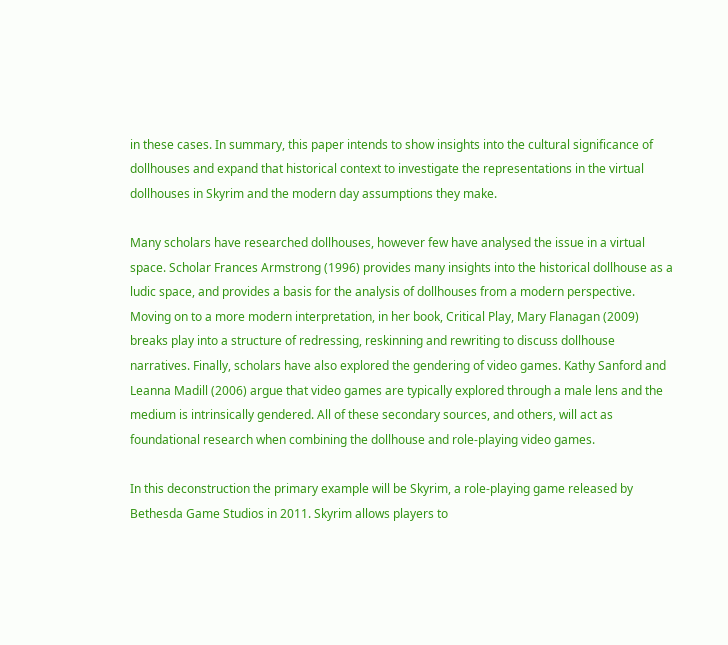in these cases. In summary, this paper intends to show insights into the cultural significance of dollhouses and expand that historical context to investigate the representations in the virtual dollhouses in Skyrim and the modern day assumptions they make.

Many scholars have researched dollhouses, however few have analysed the issue in a virtual space. Scholar Frances Armstrong (1996) provides many insights into the historical dollhouse as a ludic space, and provides a basis for the analysis of dollhouses from a modern perspective. Moving on to a more modern interpretation, in her book, Critical Play, Mary Flanagan (2009) breaks play into a structure of redressing, reskinning and rewriting to discuss dollhouse narratives. Finally, scholars have also explored the gendering of video games. Kathy Sanford and Leanna Madill (2006) argue that video games are typically explored through a male lens and the medium is intrinsically gendered. All of these secondary sources, and others, will act as foundational research when combining the dollhouse and role-playing video games.

In this deconstruction the primary example will be Skyrim, a role-playing game released by Bethesda Game Studios in 2011. Skyrim allows players to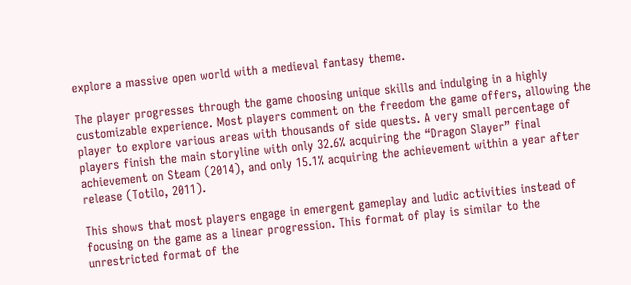explore a massive open world with a medieval fantasy theme.

The player progresses through the game choosing unique skills and indulging in a highly customizable experience. Most players comment on the freedom the game offers, allowing the player to explore various areas with thousands of side quests. A very small percentage of players finish the main storyline with only 32.6% acquiring the “Dragon Slayer” final achievement on Steam (2014), and only 15.1% acquiring the achievement within a year after release (Totilo, 2011).

This shows that most players engage in emergent gameplay and ludic activities instead of focusing on the game as a linear progression. This format of play is similar to the unrestricted format of the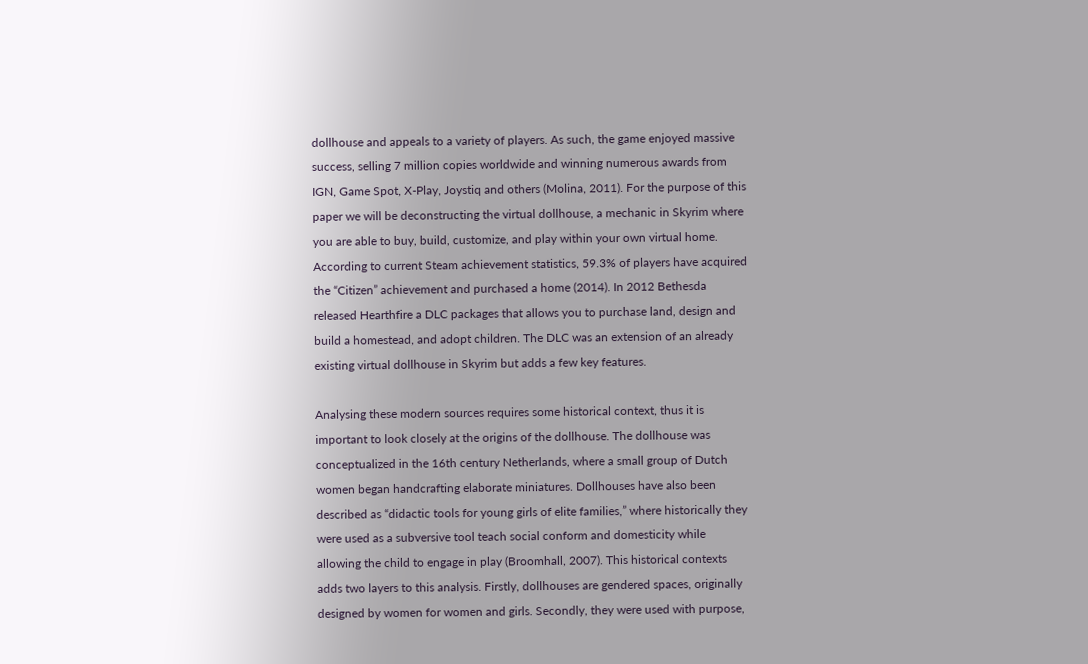dollhouse and appeals to a variety of players. As such, the game enjoyed massive success, selling 7 million copies worldwide and winning numerous awards from IGN, Game Spot, X-Play, Joystiq and others (Molina, 2011). For the purpose of this paper we will be deconstructing the virtual dollhouse, a mechanic in Skyrim where you are able to buy, build, customize, and play within your own virtual home. According to current Steam achievement statistics, 59.3% of players have acquired the “Citizen” achievement and purchased a home (2014). In 2012 Bethesda released Hearthfire a DLC packages that allows you to purchase land, design and build a homestead, and adopt children. The DLC was an extension of an already existing virtual dollhouse in Skyrim but adds a few key features.

Analysing these modern sources requires some historical context, thus it is important to look closely at the origins of the dollhouse. The dollhouse was conceptualized in the 16th century Netherlands, where a small group of Dutch women began handcrafting elaborate miniatures. Dollhouses have also been described as “didactic tools for young girls of elite families,” where historically they were used as a subversive tool teach social conform and domesticity while allowing the child to engage in play (Broomhall, 2007). This historical contexts adds two layers to this analysis. Firstly, dollhouses are gendered spaces, originally designed by women for women and girls. Secondly, they were used with purpose,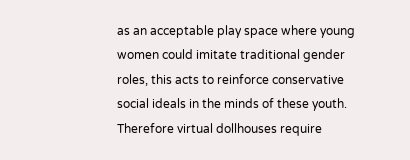as an acceptable play space where young women could imitate traditional gender roles, this acts to reinforce conservative social ideals in the minds of these youth. Therefore virtual dollhouses require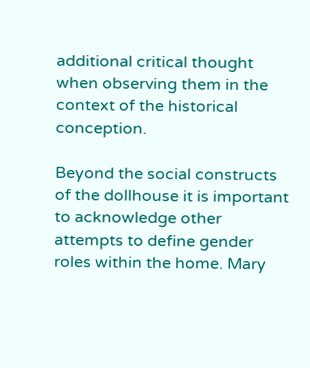additional critical thought when observing them in the context of the historical conception.

Beyond the social constructs of the dollhouse it is important to acknowledge other attempts to define gender roles within the home. Mary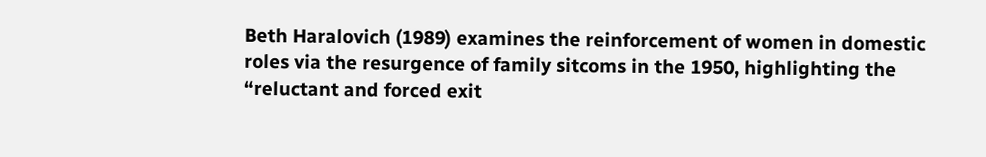Beth Haralovich (1989) examines the reinforcement of women in domestic roles via the resurgence of family sitcoms in the 1950, highlighting the “reluctant and forced exit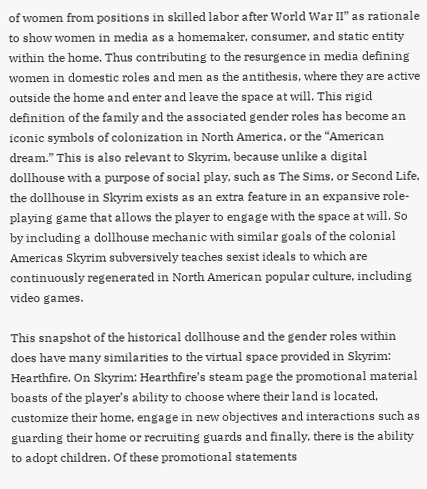of women from positions in skilled labor after World War II” as rationale to show women in media as a homemaker, consumer, and static entity within the home. Thus contributing to the resurgence in media defining women in domestic roles and men as the antithesis, where they are active outside the home and enter and leave the space at will. This rigid definition of the family and the associated gender roles has become an iconic symbols of colonization in North America, or the “American dream.” This is also relevant to Skyrim, because unlike a digital dollhouse with a purpose of social play, such as The Sims, or Second Life, the dollhouse in Skyrim exists as an extra feature in an expansive role-playing game that allows the player to engage with the space at will. So by including a dollhouse mechanic with similar goals of the colonial Americas Skyrim subversively teaches sexist ideals to which are continuously regenerated in North American popular culture, including video games.

This snapshot of the historical dollhouse and the gender roles within does have many similarities to the virtual space provided in Skyrim: Hearthfire. On Skyrim: Hearthfire’s steam page the promotional material boasts of the player’s ability to choose where their land is located, customize their home, engage in new objectives and interactions such as guarding their home or recruiting guards and finally, there is the ability to adopt children. Of these promotional statements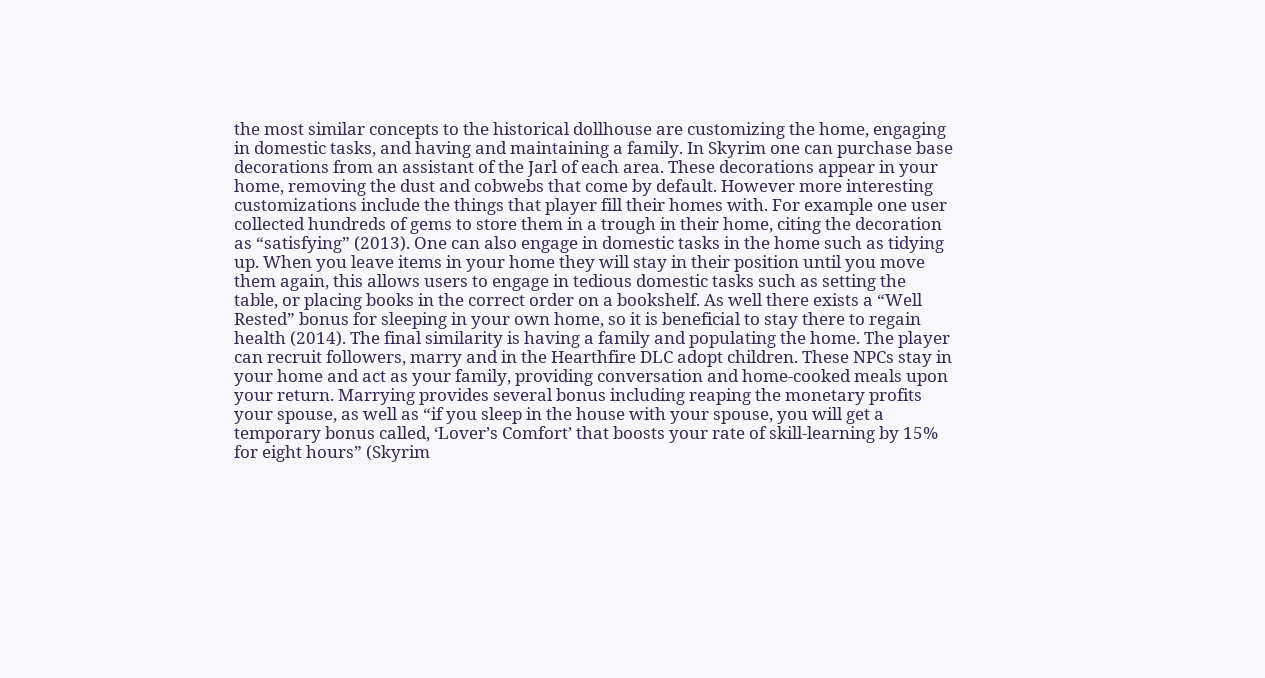the most similar concepts to the historical dollhouse are customizing the home, engaging in domestic tasks, and having and maintaining a family. In Skyrim one can purchase base decorations from an assistant of the Jarl of each area. These decorations appear in your home, removing the dust and cobwebs that come by default. However more interesting customizations include the things that player fill their homes with. For example one user collected hundreds of gems to store them in a trough in their home, citing the decoration as “satisfying” (2013). One can also engage in domestic tasks in the home such as tidying up. When you leave items in your home they will stay in their position until you move them again, this allows users to engage in tedious domestic tasks such as setting the table, or placing books in the correct order on a bookshelf. As well there exists a “Well Rested” bonus for sleeping in your own home, so it is beneficial to stay there to regain health (2014). The final similarity is having a family and populating the home. The player can recruit followers, marry and in the Hearthfire DLC adopt children. These NPCs stay in your home and act as your family, providing conversation and home-cooked meals upon your return. Marrying provides several bonus including reaping the monetary profits your spouse, as well as “if you sleep in the house with your spouse, you will get a temporary bonus called, ‘Lover’s Comfort’ that boosts your rate of skill-learning by 15% for eight hours” (Skyrim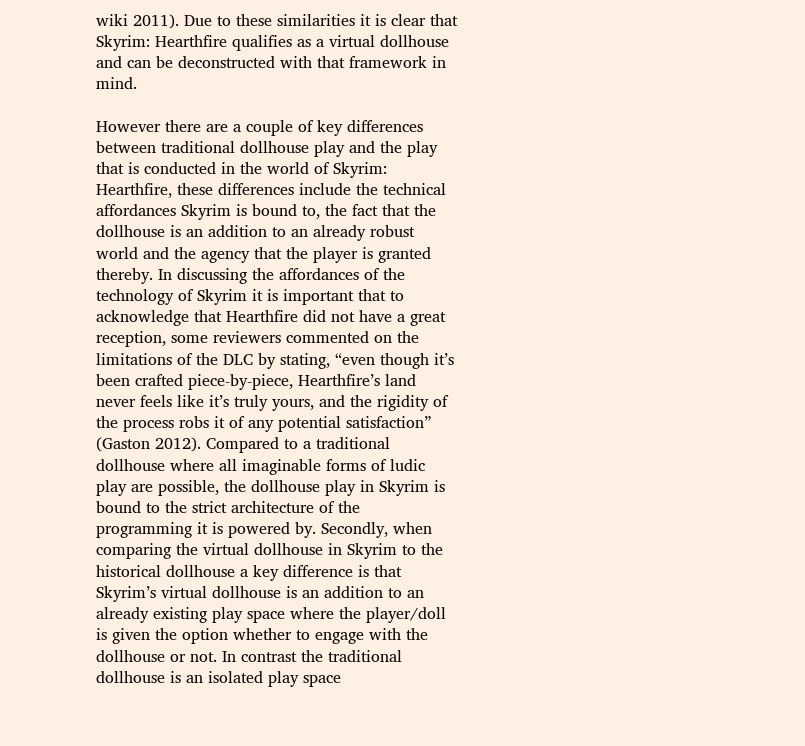wiki 2011). Due to these similarities it is clear that Skyrim: Hearthfire qualifies as a virtual dollhouse and can be deconstructed with that framework in mind.

However there are a couple of key differences between traditional dollhouse play and the play that is conducted in the world of Skyrim: Hearthfire, these differences include the technical affordances Skyrim is bound to, the fact that the dollhouse is an addition to an already robust world and the agency that the player is granted thereby. In discussing the affordances of the technology of Skyrim it is important that to acknowledge that Hearthfire did not have a great reception, some reviewers commented on the limitations of the DLC by stating, “even though it’s been crafted piece-by-piece, Hearthfire’s land never feels like it’s truly yours, and the rigidity of the process robs it of any potential satisfaction” (Gaston 2012). Compared to a traditional dollhouse where all imaginable forms of ludic play are possible, the dollhouse play in Skyrim is bound to the strict architecture of the programming it is powered by. Secondly, when comparing the virtual dollhouse in Skyrim to the historical dollhouse a key difference is that Skyrim’s virtual dollhouse is an addition to an already existing play space where the player/doll is given the option whether to engage with the dollhouse or not. In contrast the traditional dollhouse is an isolated play space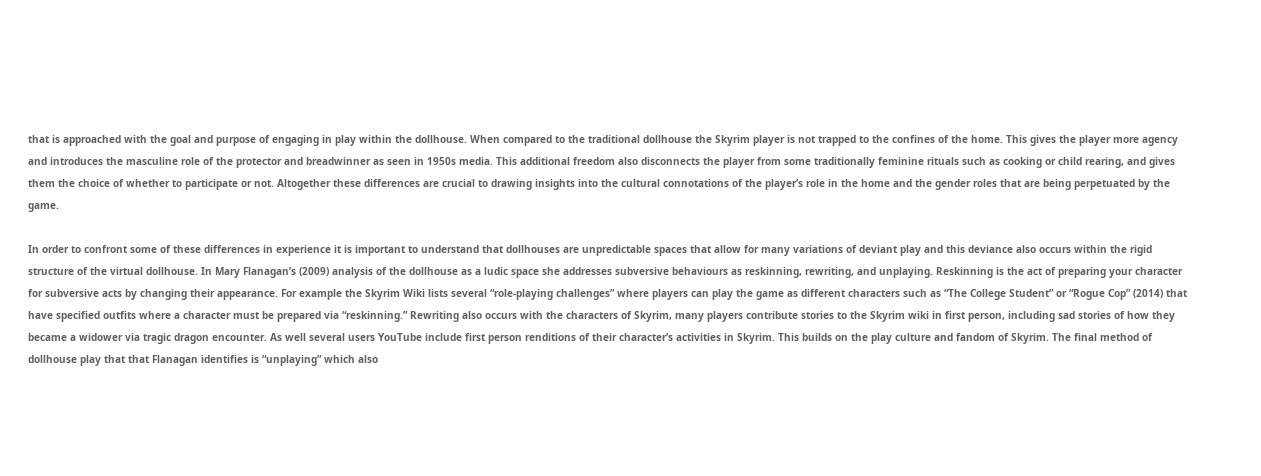that is approached with the goal and purpose of engaging in play within the dollhouse. When compared to the traditional dollhouse the Skyrim player is not trapped to the confines of the home. This gives the player more agency and introduces the masculine role of the protector and breadwinner as seen in 1950s media. This additional freedom also disconnects the player from some traditionally feminine rituals such as cooking or child rearing, and gives them the choice of whether to participate or not. Altogether these differences are crucial to drawing insights into the cultural connotations of the player’s role in the home and the gender roles that are being perpetuated by the game.

In order to confront some of these differences in experience it is important to understand that dollhouses are unpredictable spaces that allow for many variations of deviant play and this deviance also occurs within the rigid structure of the virtual dollhouse. In Mary Flanagan’s (2009) analysis of the dollhouse as a ludic space she addresses subversive behaviours as reskinning, rewriting, and unplaying. Reskinning is the act of preparing your character for subversive acts by changing their appearance. For example the Skyrim Wiki lists several “role-playing challenges” where players can play the game as different characters such as “The College Student” or “Rogue Cop” (2014) that have specified outfits where a character must be prepared via “reskinning.” Rewriting also occurs with the characters of Skyrim, many players contribute stories to the Skyrim wiki in first person, including sad stories of how they became a widower via tragic dragon encounter. As well several users YouTube include first person renditions of their character’s activities in Skyrim. This builds on the play culture and fandom of Skyrim. The final method of dollhouse play that that Flanagan identifies is “unplaying” which also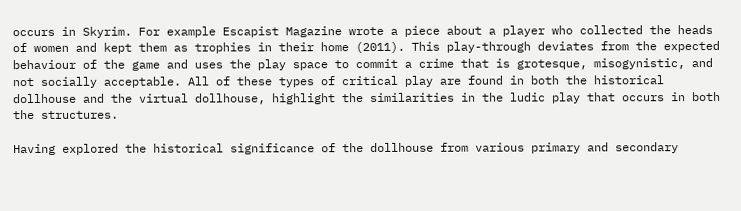occurs in Skyrim. For example Escapist Magazine wrote a piece about a player who collected the heads of women and kept them as trophies in their home (2011). This play-through deviates from the expected behaviour of the game and uses the play space to commit a crime that is grotesque, misogynistic, and not socially acceptable. All of these types of critical play are found in both the historical dollhouse and the virtual dollhouse, highlight the similarities in the ludic play that occurs in both the structures.

Having explored the historical significance of the dollhouse from various primary and secondary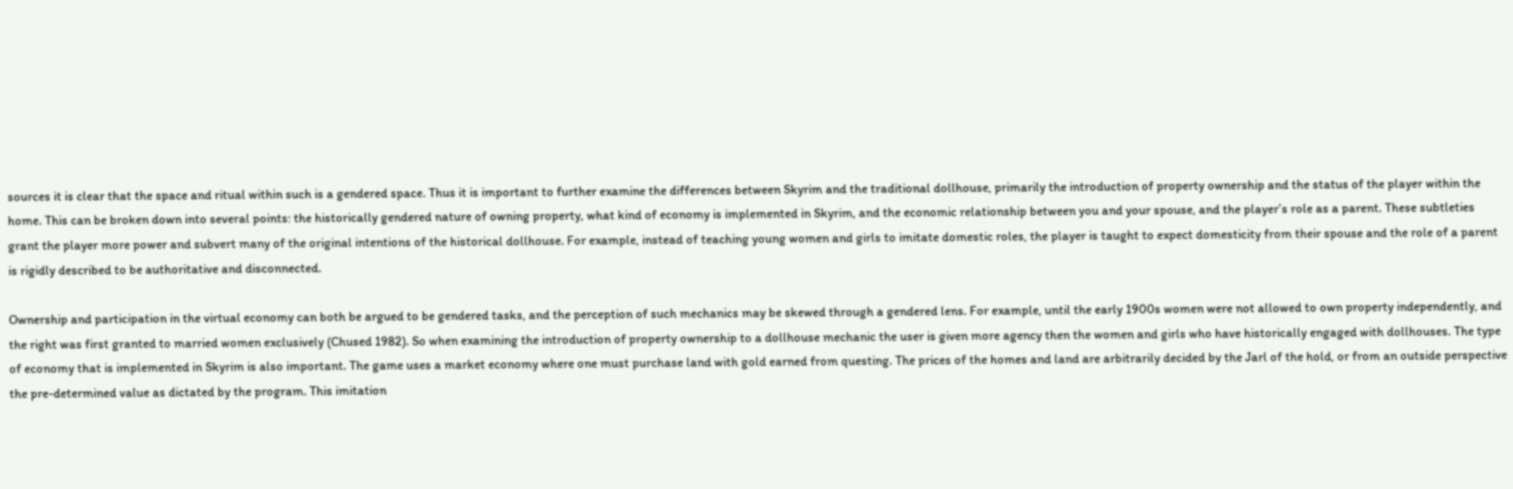sources it is clear that the space and ritual within such is a gendered space. Thus it is important to further examine the differences between Skyrim and the traditional dollhouse, primarily the introduction of property ownership and the status of the player within the home. This can be broken down into several points: the historically gendered nature of owning property, what kind of economy is implemented in Skyrim, and the economic relationship between you and your spouse, and the player’s role as a parent. These subtleties grant the player more power and subvert many of the original intentions of the historical dollhouse. For example, instead of teaching young women and girls to imitate domestic roles, the player is taught to expect domesticity from their spouse and the role of a parent is rigidly described to be authoritative and disconnected.

Ownership and participation in the virtual economy can both be argued to be gendered tasks, and the perception of such mechanics may be skewed through a gendered lens. For example, until the early 1900s women were not allowed to own property independently, and the right was first granted to married women exclusively (Chused 1982). So when examining the introduction of property ownership to a dollhouse mechanic the user is given more agency then the women and girls who have historically engaged with dollhouses. The type of economy that is implemented in Skyrim is also important. The game uses a market economy where one must purchase land with gold earned from questing. The prices of the homes and land are arbitrarily decided by the Jarl of the hold, or from an outside perspective the pre-determined value as dictated by the program. This imitation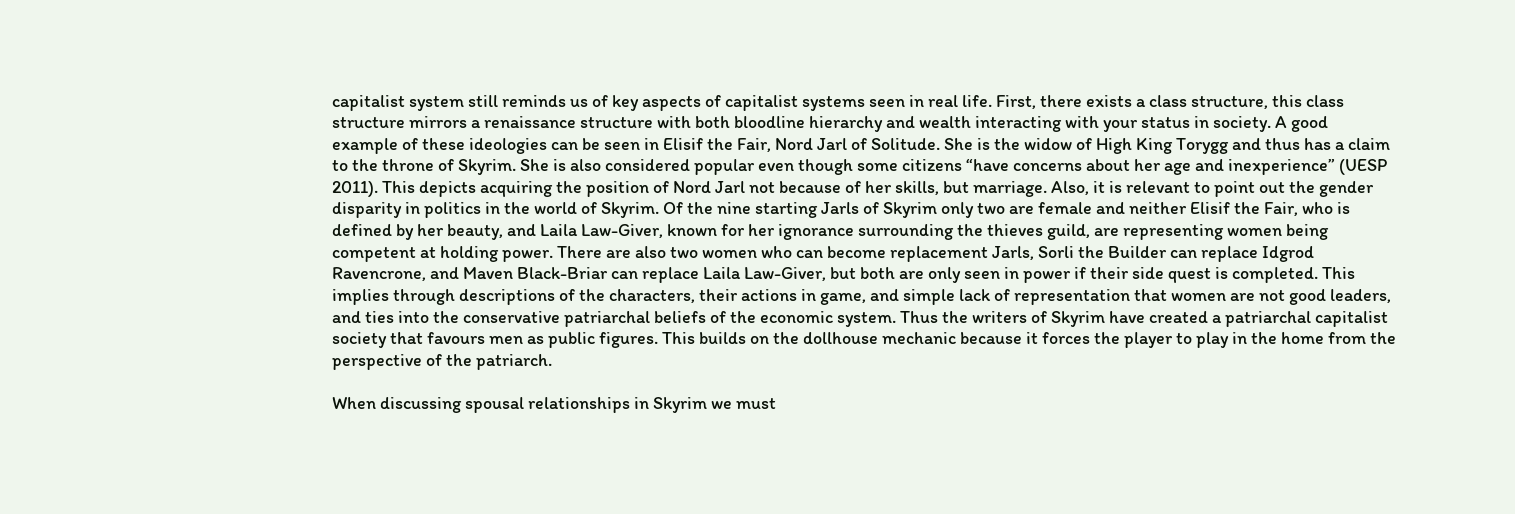capitalist system still reminds us of key aspects of capitalist systems seen in real life. First, there exists a class structure, this class structure mirrors a renaissance structure with both bloodline hierarchy and wealth interacting with your status in society. A good example of these ideologies can be seen in Elisif the Fair, Nord Jarl of Solitude. She is the widow of High King Torygg and thus has a claim to the throne of Skyrim. She is also considered popular even though some citizens “have concerns about her age and inexperience” (UESP 2011). This depicts acquiring the position of Nord Jarl not because of her skills, but marriage. Also, it is relevant to point out the gender disparity in politics in the world of Skyrim. Of the nine starting Jarls of Skyrim only two are female and neither Elisif the Fair, who is defined by her beauty, and Laila Law-Giver, known for her ignorance surrounding the thieves guild, are representing women being competent at holding power. There are also two women who can become replacement Jarls, Sorli the Builder can replace Idgrod Ravencrone, and Maven Black-Briar can replace Laila Law-Giver, but both are only seen in power if their side quest is completed. This implies through descriptions of the characters, their actions in game, and simple lack of representation that women are not good leaders, and ties into the conservative patriarchal beliefs of the economic system. Thus the writers of Skyrim have created a patriarchal capitalist society that favours men as public figures. This builds on the dollhouse mechanic because it forces the player to play in the home from the perspective of the patriarch.

When discussing spousal relationships in Skyrim we must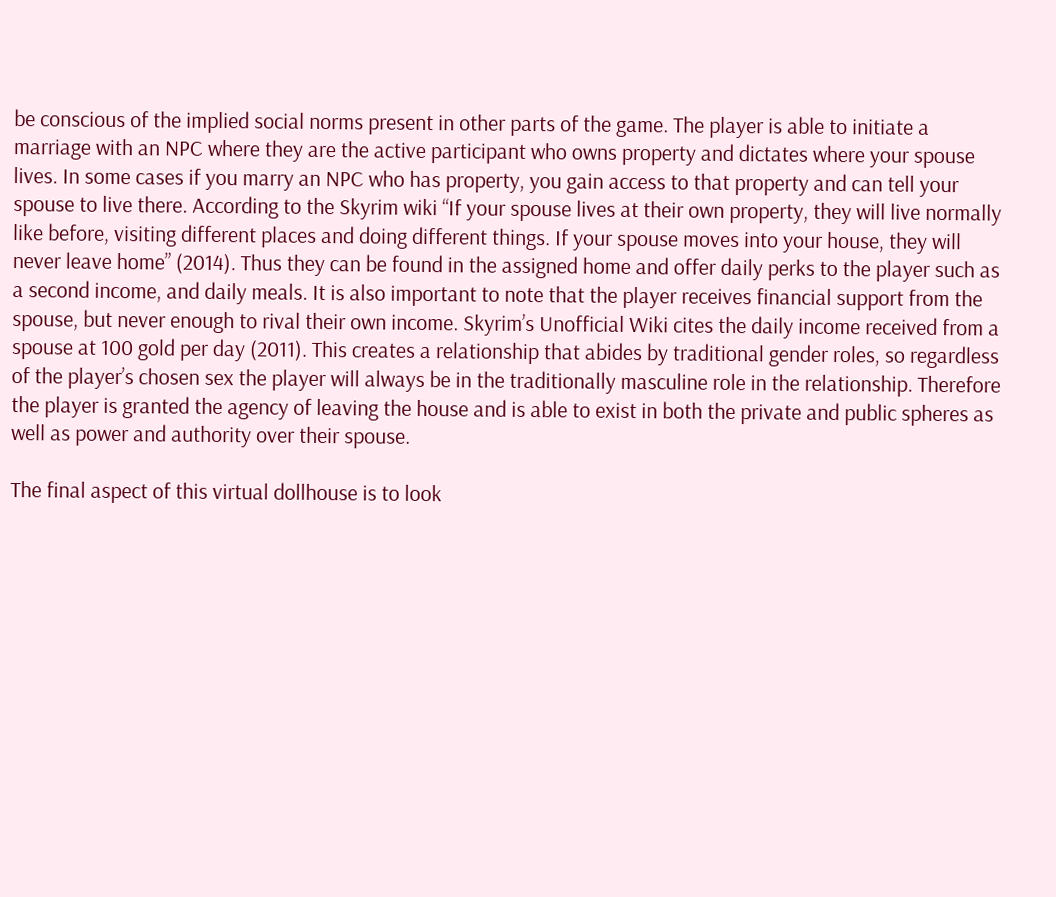be conscious of the implied social norms present in other parts of the game. The player is able to initiate a marriage with an NPC where they are the active participant who owns property and dictates where your spouse lives. In some cases if you marry an NPC who has property, you gain access to that property and can tell your spouse to live there. According to the Skyrim wiki “If your spouse lives at their own property, they will live normally like before, visiting different places and doing different things. If your spouse moves into your house, they will never leave home” (2014). Thus they can be found in the assigned home and offer daily perks to the player such as a second income, and daily meals. It is also important to note that the player receives financial support from the spouse, but never enough to rival their own income. Skyrim’s Unofficial Wiki cites the daily income received from a spouse at 100 gold per day (2011). This creates a relationship that abides by traditional gender roles, so regardless of the player’s chosen sex the player will always be in the traditionally masculine role in the relationship. Therefore the player is granted the agency of leaving the house and is able to exist in both the private and public spheres as well as power and authority over their spouse.

The final aspect of this virtual dollhouse is to look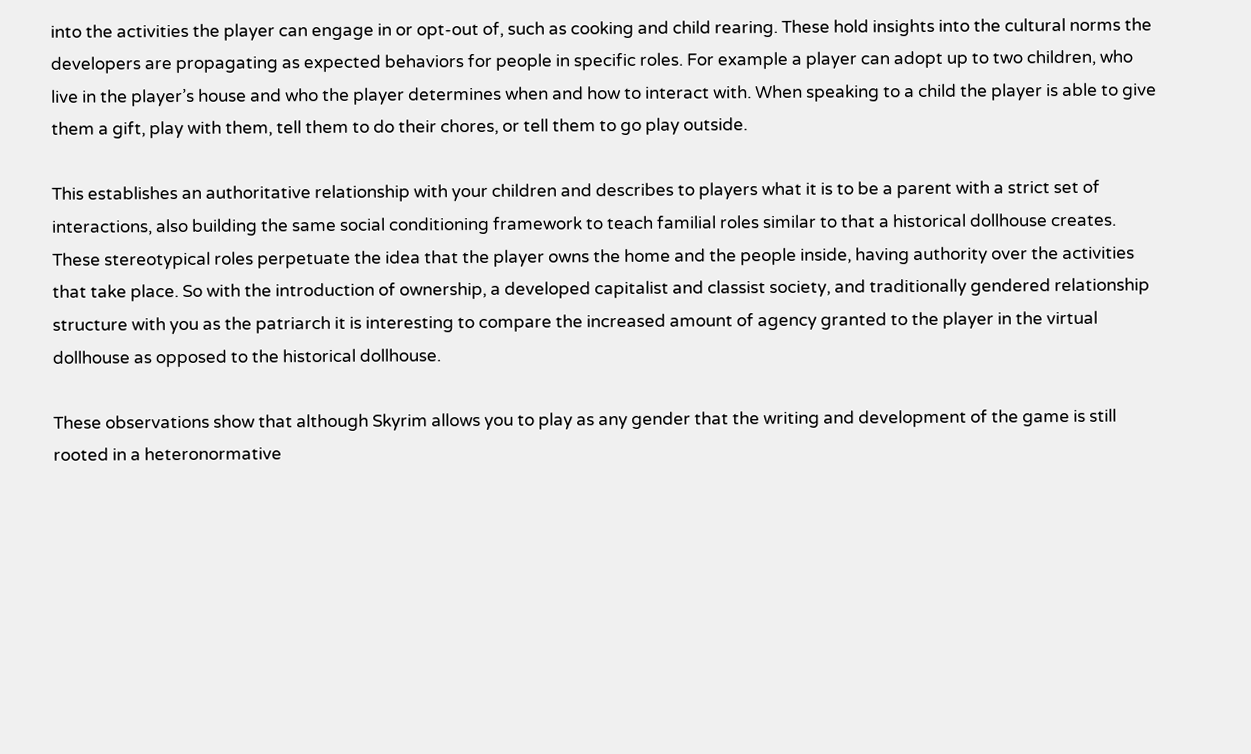into the activities the player can engage in or opt-out of, such as cooking and child rearing. These hold insights into the cultural norms the developers are propagating as expected behaviors for people in specific roles. For example a player can adopt up to two children, who live in the player’s house and who the player determines when and how to interact with. When speaking to a child the player is able to give them a gift, play with them, tell them to do their chores, or tell them to go play outside.

This establishes an authoritative relationship with your children and describes to players what it is to be a parent with a strict set of interactions, also building the same social conditioning framework to teach familial roles similar to that a historical dollhouse creates. These stereotypical roles perpetuate the idea that the player owns the home and the people inside, having authority over the activities that take place. So with the introduction of ownership, a developed capitalist and classist society, and traditionally gendered relationship structure with you as the patriarch it is interesting to compare the increased amount of agency granted to the player in the virtual dollhouse as opposed to the historical dollhouse.

These observations show that although Skyrim allows you to play as any gender that the writing and development of the game is still rooted in a heteronormative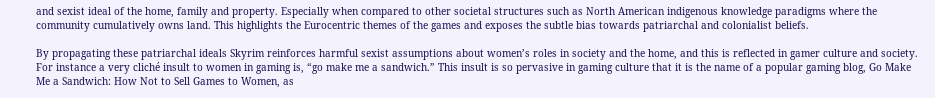and sexist ideal of the home, family and property. Especially when compared to other societal structures such as North American indigenous knowledge paradigms where the community cumulatively owns land. This highlights the Eurocentric themes of the games and exposes the subtle bias towards patriarchal and colonialist beliefs.

By propagating these patriarchal ideals Skyrim reinforces harmful sexist assumptions about women’s roles in society and the home, and this is reflected in gamer culture and society. For instance a very cliché insult to women in gaming is, “go make me a sandwich.” This insult is so pervasive in gaming culture that it is the name of a popular gaming blog, Go Make Me a Sandwich: How Not to Sell Games to Women, as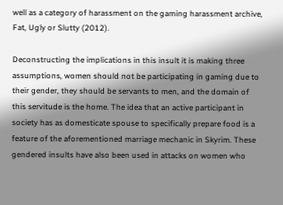well as a category of harassment on the gaming harassment archive, Fat, Ugly or Slutty (2012).

Deconstructing the implications in this insult it is making three assumptions, women should not be participating in gaming due to their gender, they should be servants to men, and the domain of this servitude is the home. The idea that an active participant in society has as domesticate spouse to specifically prepare food is a feature of the aforementioned marriage mechanic in Skyrim. These gendered insults have also been used in attacks on women who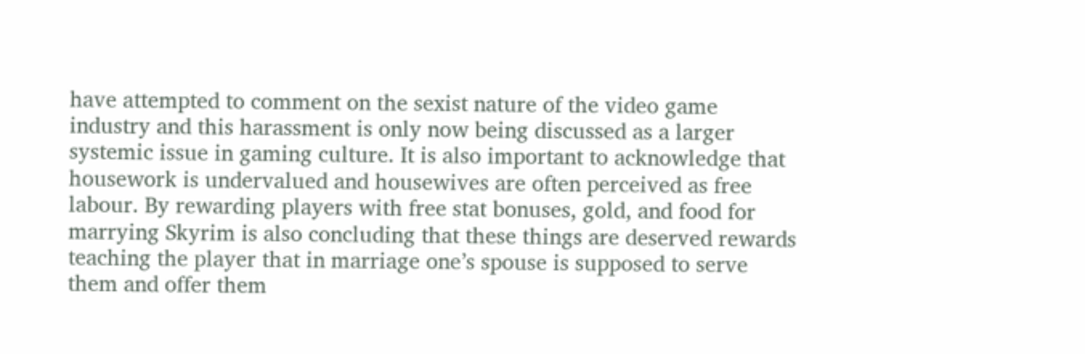have attempted to comment on the sexist nature of the video game industry and this harassment is only now being discussed as a larger systemic issue in gaming culture. It is also important to acknowledge that housework is undervalued and housewives are often perceived as free labour. By rewarding players with free stat bonuses, gold, and food for marrying Skyrim is also concluding that these things are deserved rewards teaching the player that in marriage one’s spouse is supposed to serve them and offer them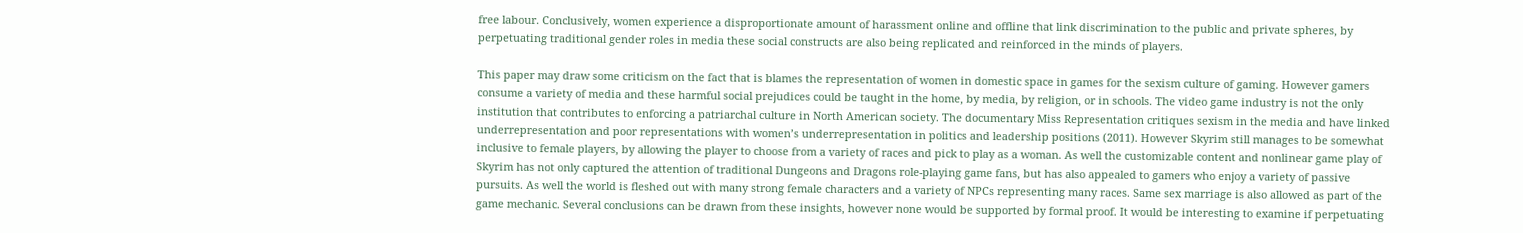free labour. Conclusively, women experience a disproportionate amount of harassment online and offline that link discrimination to the public and private spheres, by perpetuating traditional gender roles in media these social constructs are also being replicated and reinforced in the minds of players.

This paper may draw some criticism on the fact that is blames the representation of women in domestic space in games for the sexism culture of gaming. However gamers consume a variety of media and these harmful social prejudices could be taught in the home, by media, by religion, or in schools. The video game industry is not the only institution that contributes to enforcing a patriarchal culture in North American society. The documentary Miss Representation critiques sexism in the media and have linked underrepresentation and poor representations with women’s underrepresentation in politics and leadership positions (2011). However Skyrim still manages to be somewhat inclusive to female players, by allowing the player to choose from a variety of races and pick to play as a woman. As well the customizable content and nonlinear game play of Skyrim has not only captured the attention of traditional Dungeons and Dragons role-playing game fans, but has also appealed to gamers who enjoy a variety of passive pursuits. As well the world is fleshed out with many strong female characters and a variety of NPCs representing many races. Same sex marriage is also allowed as part of the game mechanic. Several conclusions can be drawn from these insights, however none would be supported by formal proof. It would be interesting to examine if perpetuating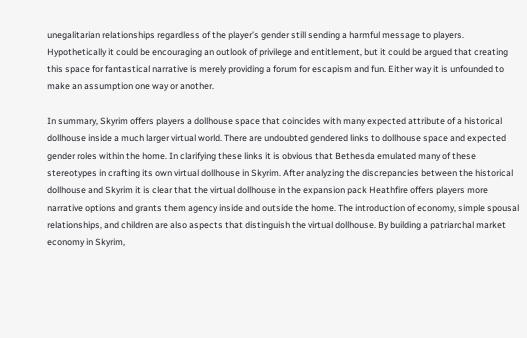unegalitarian relationships regardless of the player’s gender still sending a harmful message to players. Hypothetically it could be encouraging an outlook of privilege and entitlement, but it could be argued that creating this space for fantastical narrative is merely providing a forum for escapism and fun. Either way it is unfounded to make an assumption one way or another.

In summary, Skyrim offers players a dollhouse space that coincides with many expected attribute of a historical dollhouse inside a much larger virtual world. There are undoubted gendered links to dollhouse space and expected gender roles within the home. In clarifying these links it is obvious that Bethesda emulated many of these stereotypes in crafting its own virtual dollhouse in Skyrim. After analyzing the discrepancies between the historical dollhouse and Skyrim it is clear that the virtual dollhouse in the expansion pack Heathfire offers players more narrative options and grants them agency inside and outside the home. The introduction of economy, simple spousal relationships, and children are also aspects that distinguish the virtual dollhouse. By building a patriarchal market economy in Skyrim,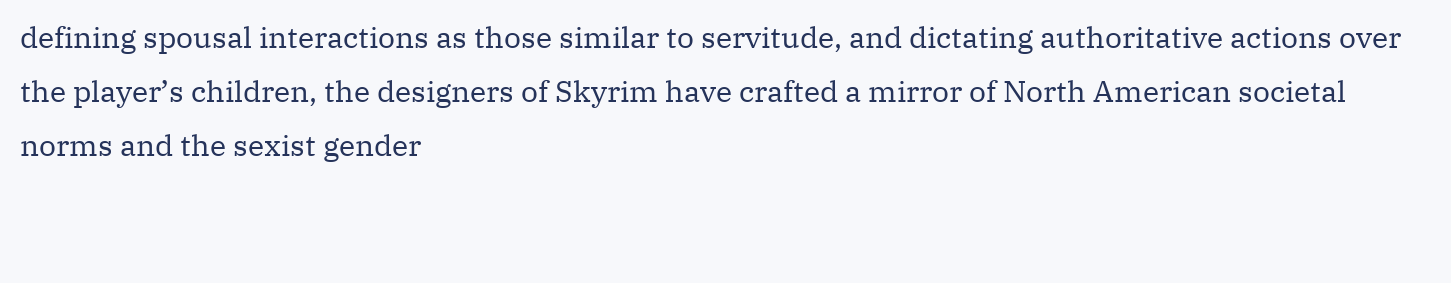defining spousal interactions as those similar to servitude, and dictating authoritative actions over the player’s children, the designers of Skyrim have crafted a mirror of North American societal norms and the sexist gender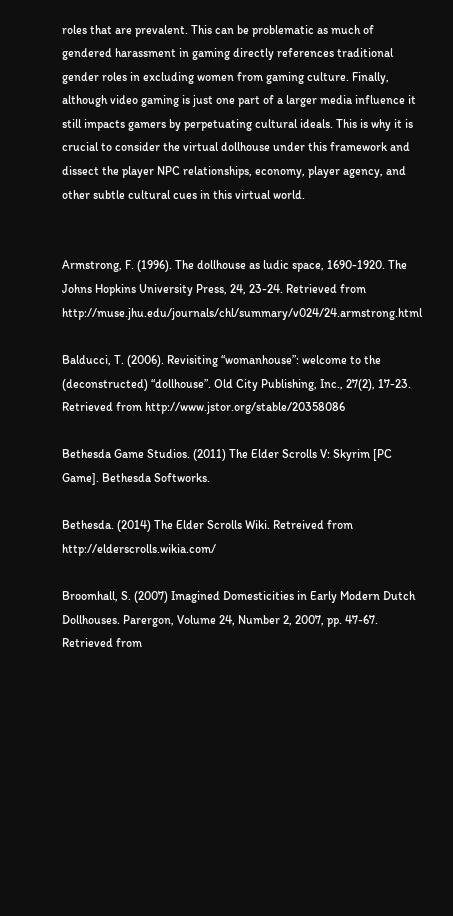roles that are prevalent. This can be problematic as much of gendered harassment in gaming directly references traditional gender roles in excluding women from gaming culture. Finally, although video gaming is just one part of a larger media influence it still impacts gamers by perpetuating cultural ideals. This is why it is crucial to consider the virtual dollhouse under this framework and dissect the player NPC relationships, economy, player agency, and other subtle cultural cues in this virtual world.


Armstrong, F. (1996). The dollhouse as ludic space, 1690-1920. The Johns Hopkins University Press, 24, 23-24. Retrieved from http://muse.jhu.edu/journals/chl/summary/v024/24.armstrong.html

Balducci, T. (2006). Revisiting “womanhouse”: welcome to the (deconstructed) “dollhouse”. Old City Publishing, Inc., 27(2), 17-23. Retrieved from http://www.jstor.org/stable/20358086

Bethesda Game Studios. (2011) The Elder Scrolls V: Skyrim [PC Game]. Bethesda Softworks.

Bethesda. (2014) The Elder Scrolls Wiki. Retreived from http://elderscrolls.wikia.com/

Broomhall, S. (2007) Imagined Domesticities in Early Modern Dutch Dollhouses. Parergon, Volume 24, Number 2, 2007, pp. 47-67. Retrieved from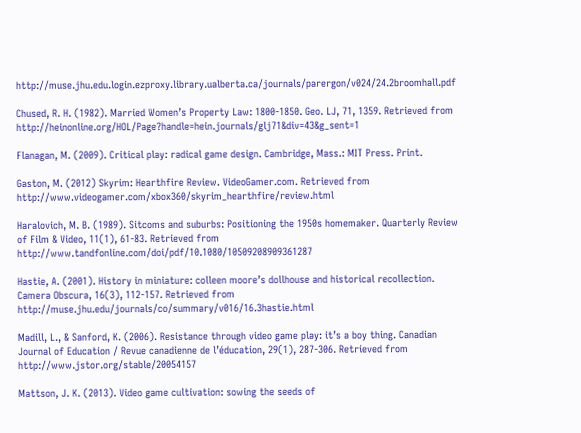http://muse.jhu.edu.login.ezproxy.library.ualberta.ca/journals/parergon/v024/24.2broomhall.pdf

Chused, R. H. (1982). Married Women’s Property Law: 1800-1850. Geo. LJ, 71, 1359. Retrieved from http://heinonline.org/HOL/Page?handle=hein.journals/glj71&div=43&g_sent=1

Flanagan, M. (2009). Critical play: radical game design. Cambridge, Mass.: MIT Press. Print.

Gaston, M. (2012) Skyrim: Hearthfire Review. VideoGamer.com. Retrieved from http://www.videogamer.com/xbox360/skyrim_hearthfire/review.html

Haralovich, M. B. (1989). Sitcoms and suburbs: Positioning the 1950s homemaker. Quarterly Review of Film & Video, 11(1), 61-83. Retrieved from http://www.tandfonline.com/doi/pdf/10.1080/10509208909361287

Hastie, A. (2001). History in miniature: colleen moore’s dollhouse and historical recollection. Camera Obscura, 16(3), 112-157. Retrieved from http://muse.jhu.edu/journals/co/summary/v016/16.3hastie.html

Madill, L., & Sanford, K. (2006). Resistance through video game play: it’s a boy thing. Canadian Journal of Education / Revue canadienne de l’éducation, 29(1), 287-306. Retrieved from http://www.jstor.org/stable/20054157

Mattson, J. K. (2013). Video game cultivation: sowing the seeds of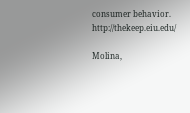consumer behavior. http://thekeep.eiu.edu/

Molina,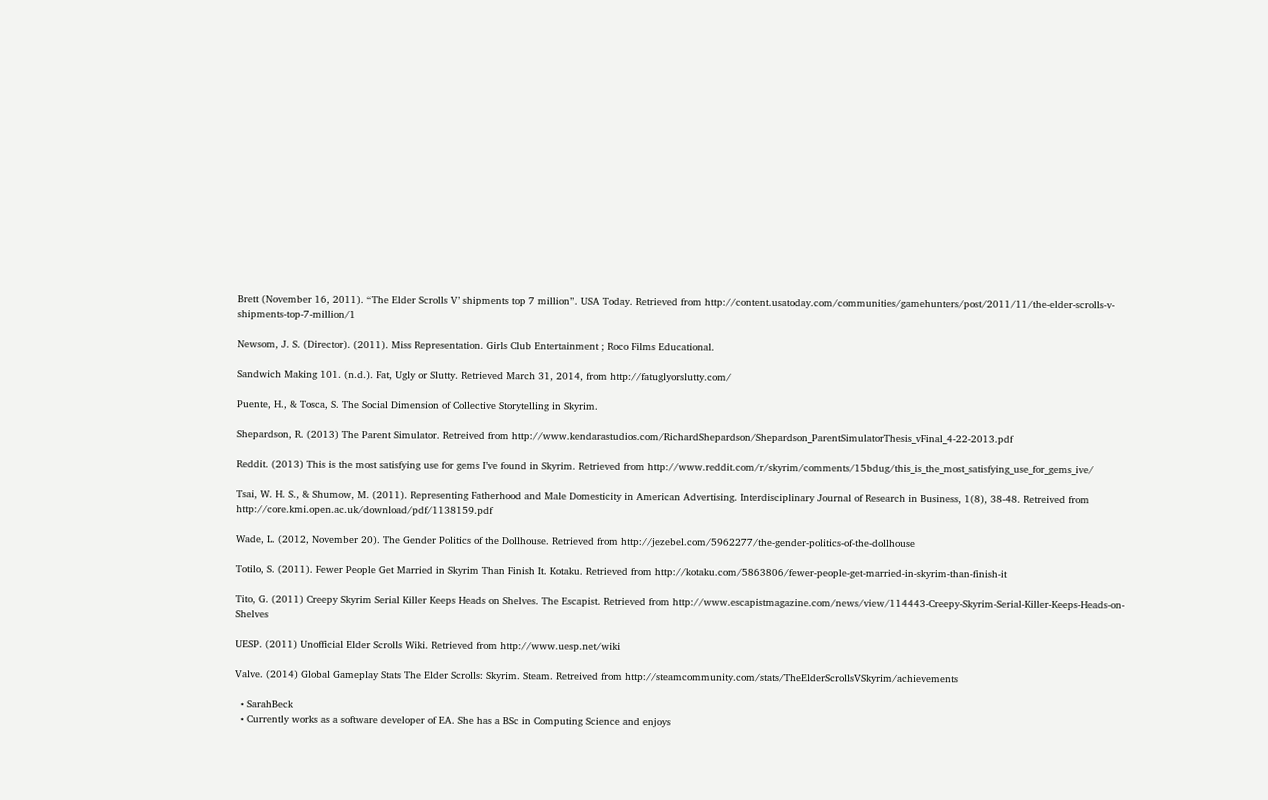Brett (November 16, 2011). “The Elder Scrolls V’ shipments top 7 million”. USA Today. Retrieved from http://content.usatoday.com/communities/gamehunters/post/2011/11/the-elder-scrolls-v-shipments-top-7-million/1

Newsom, J. S. (Director). (2011). Miss Representation. Girls Club Entertainment ; Roco Films Educational.

Sandwich Making 101. (n.d.). Fat, Ugly or Slutty. Retrieved March 31, 2014, from http://fatuglyorslutty.com/

Puente, H., & Tosca, S. The Social Dimension of Collective Storytelling in Skyrim.

Shepardson, R. (2013) The Parent Simulator. Retreived from http://www.kendarastudios.com/RichardShepardson/Shepardson_ParentSimulatorThesis_vFinal_4-22-2013.pdf

Reddit. (2013) This is the most satisfying use for gems I’ve found in Skyrim. Retrieved from http://www.reddit.com/r/skyrim/comments/15bdug/this_is_the_most_satisfying_use_for_gems_ive/

Tsai, W. H. S., & Shumow, M. (2011). Representing Fatherhood and Male Domesticity in American Advertising. Interdisciplinary Journal of Research in Business, 1(8), 38-48. Retreived from http://core.kmi.open.ac.uk/download/pdf/1138159.pdf

Wade, L. (2012, November 20). The Gender Politics of the Dollhouse. Retrieved from http://jezebel.com/5962277/the-gender-politics-of-the-dollhouse

Totilo, S. (2011). Fewer People Get Married in Skyrim Than Finish It. Kotaku. Retrieved from http://kotaku.com/5863806/fewer-people-get-married-in-skyrim-than-finish-it

Tito, G. (2011) Creepy Skyrim Serial Killer Keeps Heads on Shelves. The Escapist. Retrieved from http://www.escapistmagazine.com/news/view/114443-Creepy-Skyrim-Serial-Killer-Keeps-Heads-on-Shelves

UESP. (2011) Unofficial Elder Scrolls Wiki. Retrieved from http://www.uesp.net/wiki

Valve. (2014) Global Gameplay Stats The Elder Scrolls: Skyrim. Steam. Retreived from http://steamcommunity.com/stats/TheElderScrollsVSkyrim/achievements

  • SarahBeck
  • Currently works as a software developer of EA. She has a BSc in Computing Science and enjoys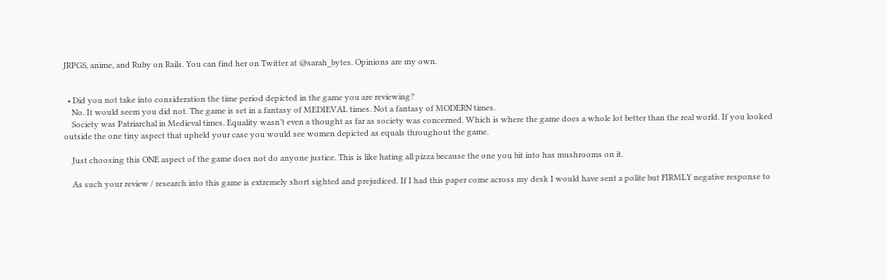JRPGS, anime, and Ruby on Rails. You can find her on Twitter at @sarah_bytes. Opinions are my own.


  • Did you not take into consideration the time period depicted in the game you are reviewing?
    No. It would seem you did not. The game is set in a fantasy of MEDIEVAL times. Not a fantasy of MODERN times.
    Society was Patriarchal in Medieval times. Equality wasn’t even a thought as far as society was concerned. Which is where the game does a whole lot better than the real world. If you looked outside the one tiny aspect that upheld your case you would see women depicted as equals throughout the game.

    Just choosing this ONE aspect of the game does not do anyone justice. This is like hating all pizza because the one you bit into has mushrooms on it.

    As such your review / research into this game is extremely short sighted and prejudiced. If I had this paper come across my desk I would have sent a polite but FIRMLY negative response to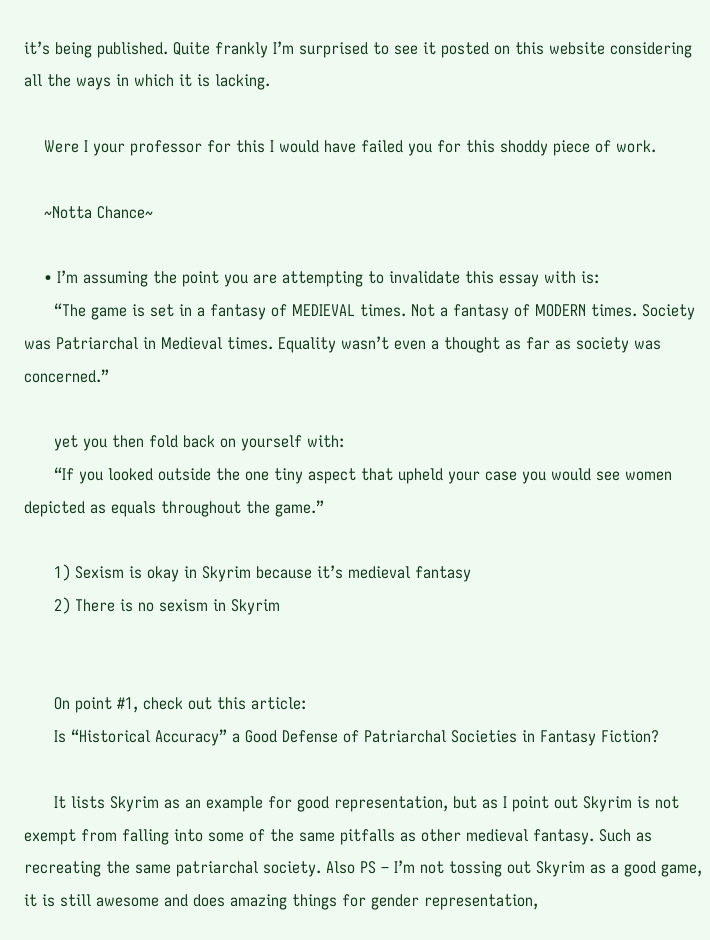it’s being published. Quite frankly I’m surprised to see it posted on this website considering all the ways in which it is lacking.

    Were I your professor for this I would have failed you for this shoddy piece of work.

    ~Notta Chance~

    • I’m assuming the point you are attempting to invalidate this essay with is:
      “The game is set in a fantasy of MEDIEVAL times. Not a fantasy of MODERN times. Society was Patriarchal in Medieval times. Equality wasn’t even a thought as far as society was concerned.”

      yet you then fold back on yourself with:
      “If you looked outside the one tiny aspect that upheld your case you would see women depicted as equals throughout the game.”

      1) Sexism is okay in Skyrim because it’s medieval fantasy
      2) There is no sexism in Skyrim


      On point #1, check out this article:
      Is “Historical Accuracy” a Good Defense of Patriarchal Societies in Fantasy Fiction?

      It lists Skyrim as an example for good representation, but as I point out Skyrim is not exempt from falling into some of the same pitfalls as other medieval fantasy. Such as recreating the same patriarchal society. Also PS – I’m not tossing out Skyrim as a good game, it is still awesome and does amazing things for gender representation,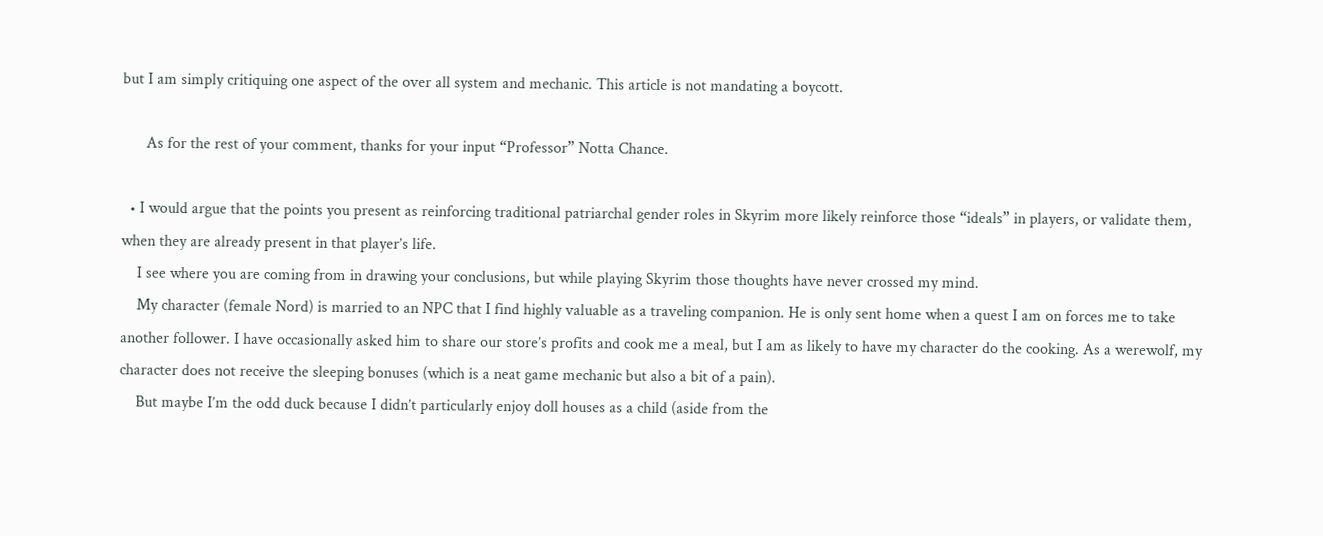but I am simply critiquing one aspect of the over all system and mechanic. This article is not mandating a boycott.

      As for the rest of your comment, thanks for your input “Professor” Notta Chance.

  • I would argue that the points you present as reinforcing traditional patriarchal gender roles in Skyrim more likely reinforce those “ideals” in players, or validate them, when they are already present in that player’s life.
    I see where you are coming from in drawing your conclusions, but while playing Skyrim those thoughts have never crossed my mind.
    My character (female Nord) is married to an NPC that I find highly valuable as a traveling companion. He is only sent home when a quest I am on forces me to take another follower. I have occasionally asked him to share our store’s profits and cook me a meal, but I am as likely to have my character do the cooking. As a werewolf, my character does not receive the sleeping bonuses (which is a neat game mechanic but also a bit of a pain).
    But maybe I’m the odd duck because I didn’t particularly enjoy doll houses as a child (aside from the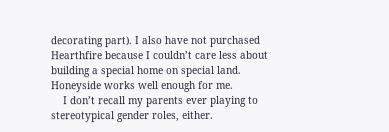decorating part). I also have not purchased Hearthfire because I couldn’t care less about building a special home on special land. Honeyside works well enough for me.
    I don’t recall my parents ever playing to stereotypical gender roles, either.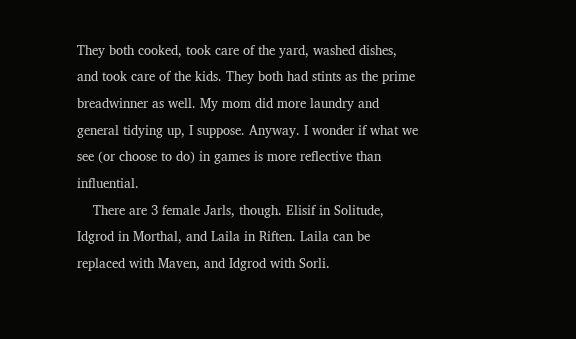They both cooked, took care of the yard, washed dishes, and took care of the kids. They both had stints as the prime breadwinner as well. My mom did more laundry and general tidying up, I suppose. Anyway. I wonder if what we see (or choose to do) in games is more reflective than influential.
    There are 3 female Jarls, though. Elisif in Solitude, Idgrod in Morthal, and Laila in Riften. Laila can be replaced with Maven, and Idgrod with Sorli.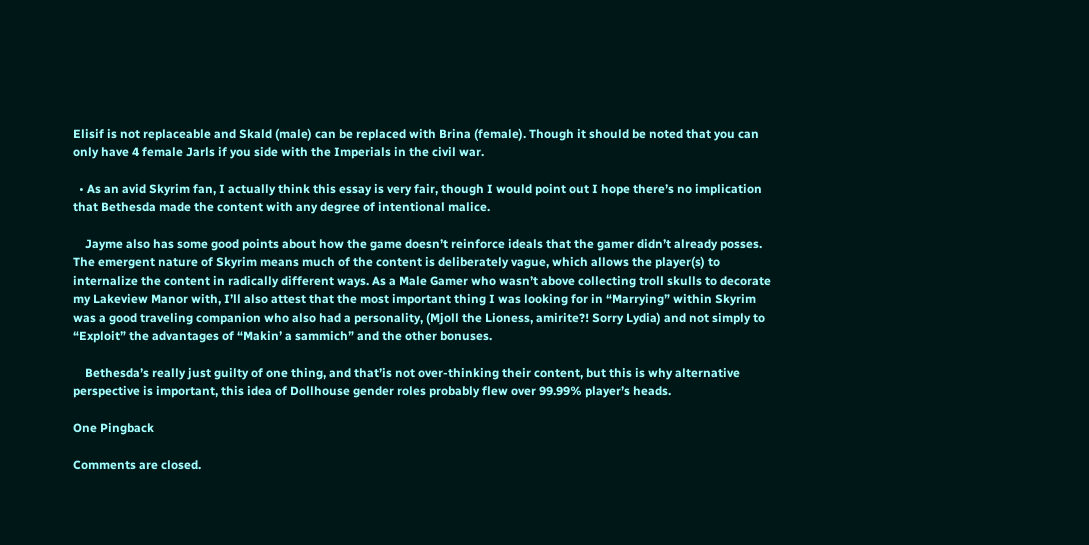Elisif is not replaceable and Skald (male) can be replaced with Brina (female). Though it should be noted that you can only have 4 female Jarls if you side with the Imperials in the civil war.

  • As an avid Skyrim fan, I actually think this essay is very fair, though I would point out I hope there’s no implication that Bethesda made the content with any degree of intentional malice.

    Jayme also has some good points about how the game doesn’t reinforce ideals that the gamer didn’t already posses. The emergent nature of Skyrim means much of the content is deliberately vague, which allows the player(s) to internalize the content in radically different ways. As a Male Gamer who wasn’t above collecting troll skulls to decorate my Lakeview Manor with, I’ll also attest that the most important thing I was looking for in “Marrying” within Skyrim was a good traveling companion who also had a personality, (Mjoll the Lioness, amirite?! Sorry Lydia) and not simply to “Exploit” the advantages of “Makin’ a sammich” and the other bonuses.

    Bethesda’s really just guilty of one thing, and that’is not over-thinking their content, but this is why alternative perspective is important, this idea of Dollhouse gender roles probably flew over 99.99% player’s heads.

One Pingback

Comments are closed.